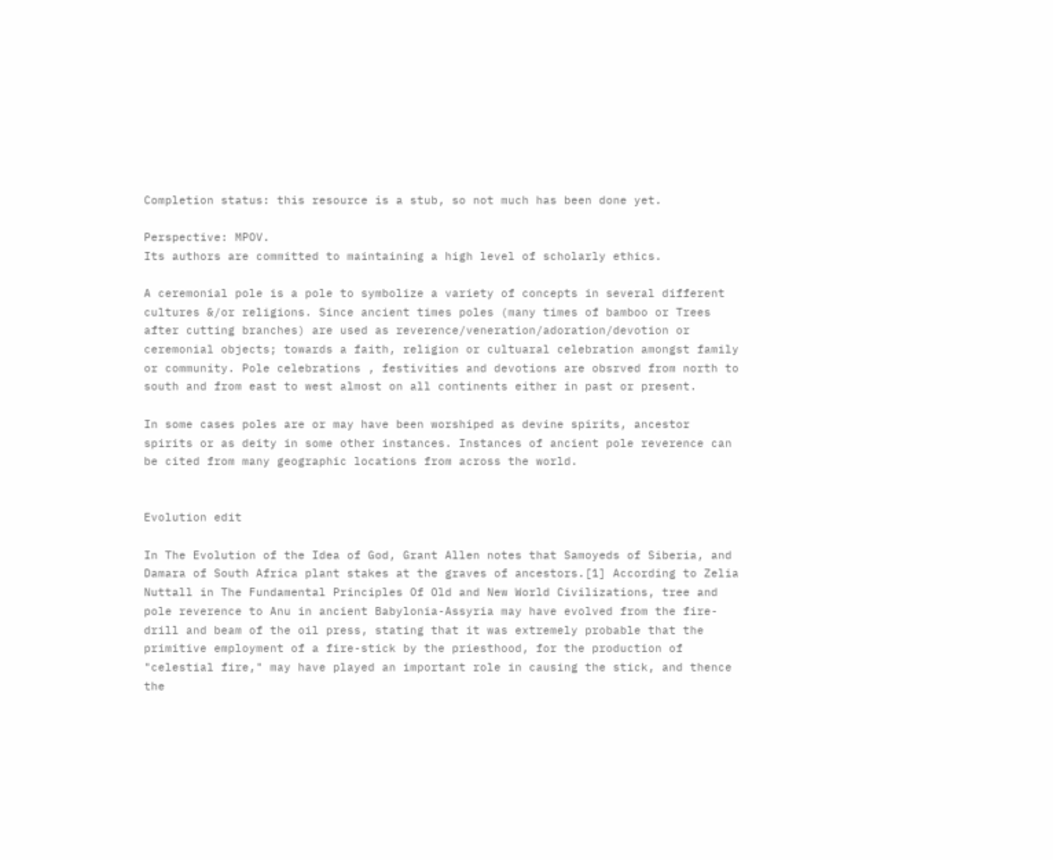Completion status: this resource is a stub, so not much has been done yet.

Perspective: MPOV.
Its authors are committed to maintaining a high level of scholarly ethics.

A ceremonial pole is a pole to symbolize a variety of concepts in several different cultures &/or religions. Since ancient times poles (many times of bamboo or Trees after cutting branches) are used as reverence/veneration/adoration/devotion or ceremonial objects; towards a faith, religion or cultuaral celebration amongst family or community. Pole celebrations , festivities and devotions are obsrved from north to south and from east to west almost on all continents either in past or present.

In some cases poles are or may have been worshiped as devine spirits, ancestor spirits or as deity in some other instances. Instances of ancient pole reverence can be cited from many geographic locations from across the world.


Evolution edit

In The Evolution of the Idea of God, Grant Allen notes that Samoyeds of Siberia, and Damara of South Africa plant stakes at the graves of ancestors.[1] According to Zelia Nuttall in The Fundamental Principles Of Old and New World Civilizations, tree and pole reverence to Anu in ancient Babylonia-Assyria may have evolved from the fire-drill and beam of the oil press, stating that it was extremely probable that the primitive employment of a fire-stick by the priesthood, for the production of "celestial fire," may have played an important role in causing the stick, and thence the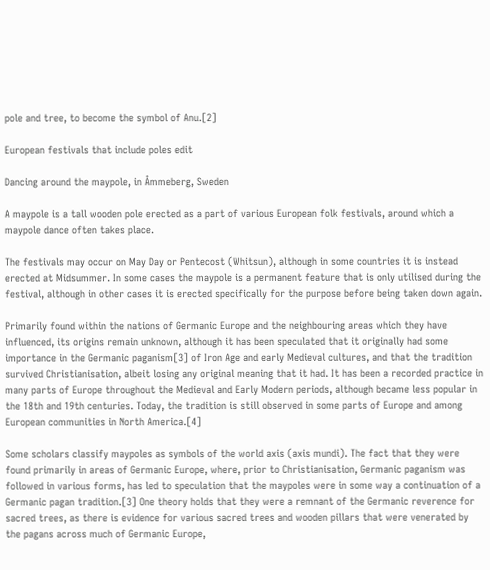pole and tree, to become the symbol of Anu.[2]

European festivals that include poles edit

Dancing around the maypole, in Åmmeberg, Sweden

A maypole is a tall wooden pole erected as a part of various European folk festivals, around which a maypole dance often takes place.

The festivals may occur on May Day or Pentecost (Whitsun), although in some countries it is instead erected at Midsummer. In some cases the maypole is a permanent feature that is only utilised during the festival, although in other cases it is erected specifically for the purpose before being taken down again.

Primarily found within the nations of Germanic Europe and the neighbouring areas which they have influenced, its origins remain unknown, although it has been speculated that it originally had some importance in the Germanic paganism[3] of Iron Age and early Medieval cultures, and that the tradition survived Christianisation, albeit losing any original meaning that it had. It has been a recorded practice in many parts of Europe throughout the Medieval and Early Modern periods, although became less popular in the 18th and 19th centuries. Today, the tradition is still observed in some parts of Europe and among European communities in North America.[4]

Some scholars classify maypoles as symbols of the world axis (axis mundi). The fact that they were found primarily in areas of Germanic Europe, where, prior to Christianisation, Germanic paganism was followed in various forms, has led to speculation that the maypoles were in some way a continuation of a Germanic pagan tradition.[3] One theory holds that they were a remnant of the Germanic reverence for sacred trees, as there is evidence for various sacred trees and wooden pillars that were venerated by the pagans across much of Germanic Europe,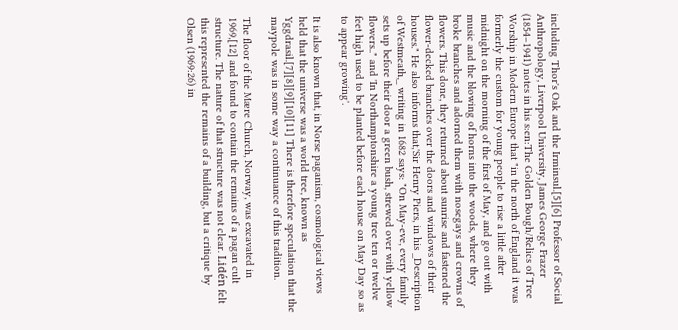including Thor's Oak and the Irminsul.[5][6] Professor of Social Anthropology, Liverpool University, James George Frazer (1854–1941) notes in his s:en:The Golden Bough/Relics of Tree Worship in Modern Europe that "in the north of England it was formerly the custom for young people to rise a little after midnight on the morning of the first of May, and go out with music and the blowing of horns into the woods, where they broke branches and adorned them with nosegays and crowns of flowers. This done, they returned about sunrise and fastened the flower-decked branches over the doors and windows of their houses." He also informs that,'Sir Henry Piers, in his _Description of Westmeath,_ writing in 1682 says: "On May-eve, every family sets up before their door a green bush, strewed over with yellow flowers.." and 'In Northamptonshire a young tree ten or twelve feet high used to be planted before each house on May Day so as to appear growing'.

It is also known that, in Norse paganism, cosmological views held that the universe was a world tree, known as Yggdrasil.[7][8][9][10][11] There is therefore speculation that the maypole was in some way a continuance of this tradition.

The floor of the Mære Church, Norway, was excavated in 1969,[12] and found to contain the remains of a pagan cult structure. The nature of that structure was not clear. Lidén felt this represented the remains of a building, but a critique by Olsen (1969:26) in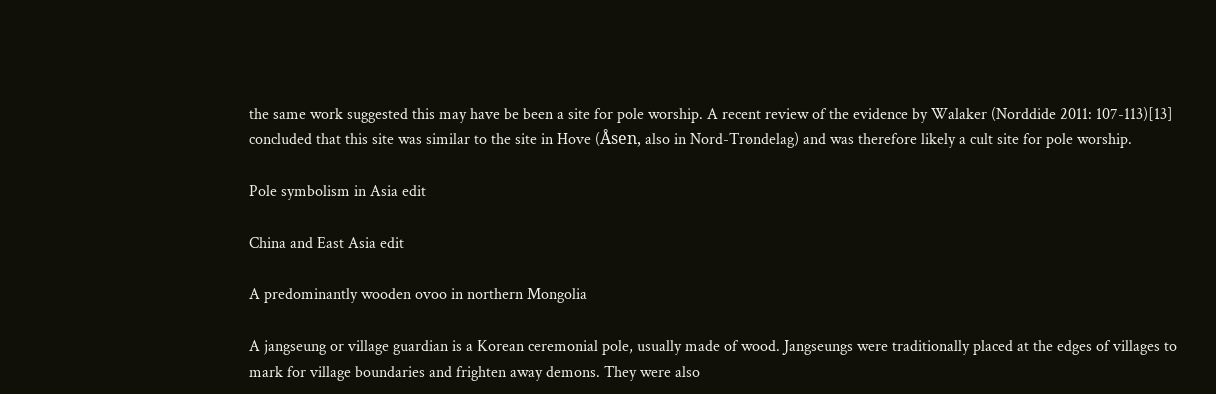the same work suggested this may have be been a site for pole worship. A recent review of the evidence by Walaker (Norddide 2011: 107-113)[13] concluded that this site was similar to the site in Hove (Åsen, also in Nord-Trøndelag) and was therefore likely a cult site for pole worship.

Pole symbolism in Asia edit

China and East Asia edit

A predominantly wooden ovoo in northern Mongolia

A jangseung or village guardian is a Korean ceremonial pole, usually made of wood. Jangseungs were traditionally placed at the edges of villages to mark for village boundaries and frighten away demons. They were also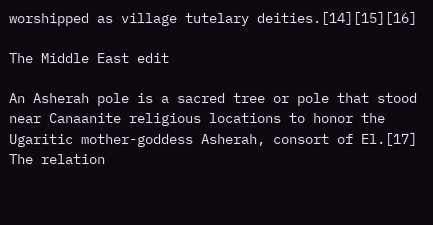worshipped as village tutelary deities.[14][15][16]

The Middle East edit

An Asherah pole is a sacred tree or pole that stood near Canaanite religious locations to honor the Ugaritic mother-goddess Asherah, consort of El.[17] The relation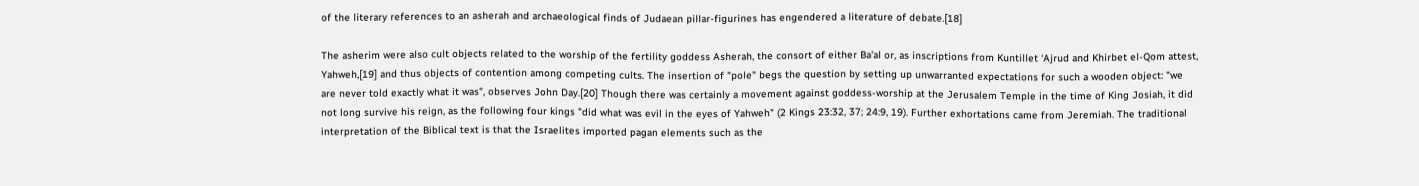of the literary references to an asherah and archaeological finds of Judaean pillar-figurines has engendered a literature of debate.[18]

The asherim were also cult objects related to the worship of the fertility goddess Asherah, the consort of either Ba'al or, as inscriptions from Kuntillet ‘Ajrud and Khirbet el-Qom attest, Yahweh,[19] and thus objects of contention among competing cults. The insertion of "pole" begs the question by setting up unwarranted expectations for such a wooden object: "we are never told exactly what it was", observes John Day.[20] Though there was certainly a movement against goddess-worship at the Jerusalem Temple in the time of King Josiah, it did not long survive his reign, as the following four kings "did what was evil in the eyes of Yahweh" (2 Kings 23:32, 37; 24:9, 19). Further exhortations came from Jeremiah. The traditional interpretation of the Biblical text is that the Israelites imported pagan elements such as the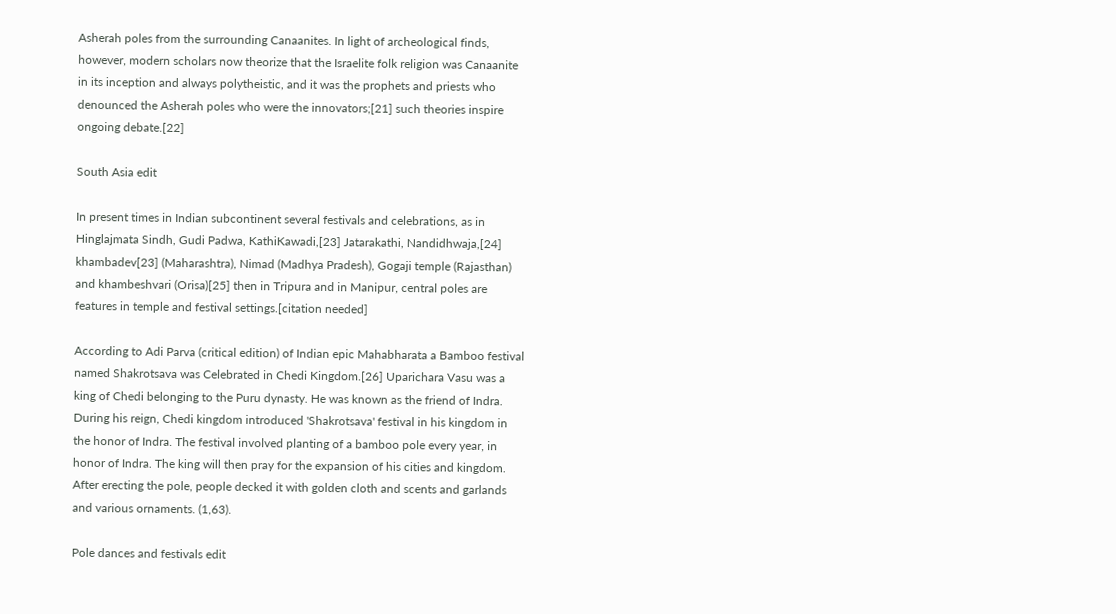Asherah poles from the surrounding Canaanites. In light of archeological finds, however, modern scholars now theorize that the Israelite folk religion was Canaanite in its inception and always polytheistic, and it was the prophets and priests who denounced the Asherah poles who were the innovators;[21] such theories inspire ongoing debate.[22]

South Asia edit

In present times in Indian subcontinent several festivals and celebrations, as in Hinglajmata Sindh, Gudi Padwa, KathiKawadi,[23] Jatarakathi, Nandidhwaja,[24] khambadev[23] (Maharashtra), Nimad (Madhya Pradesh), Gogaji temple (Rajasthan) and khambeshvari (Orisa)[25] then in Tripura and in Manipur, central poles are features in temple and festival settings.[citation needed]

According to Adi Parva (critical edition) of Indian epic Mahabharata a Bamboo festival named Shakrotsava was Celebrated in Chedi Kingdom.[26] Uparichara Vasu was a king of Chedi belonging to the Puru dynasty. He was known as the friend of Indra. During his reign, Chedi kingdom introduced 'Shakrotsava' festival in his kingdom in the honor of Indra. The festival involved planting of a bamboo pole every year, in honor of Indra. The king will then pray for the expansion of his cities and kingdom. After erecting the pole, people decked it with golden cloth and scents and garlands and various ornaments. (1,63).

Pole dances and festivals edit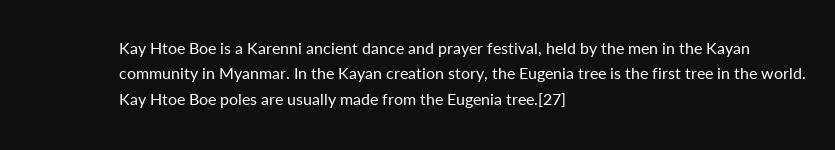Kay Htoe Boe is a Karenni ancient dance and prayer festival, held by the men in the Kayan community in Myanmar. In the Kayan creation story, the Eugenia tree is the first tree in the world. Kay Htoe Boe poles are usually made from the Eugenia tree.[27]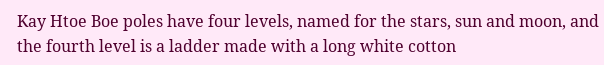Kay Htoe Boe poles have four levels, named for the stars, sun and moon, and the fourth level is a ladder made with a long white cotton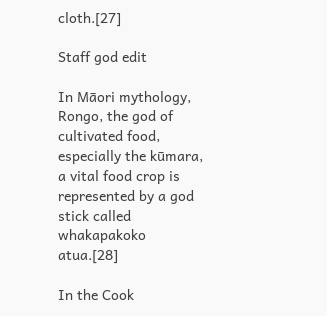cloth.[27]

Staff god edit

In Māori mythology, Rongo, the god of cultivated food, especially the kūmara, a vital food crop is represented by a god stick called whakapakoko atua.[28]

In the Cook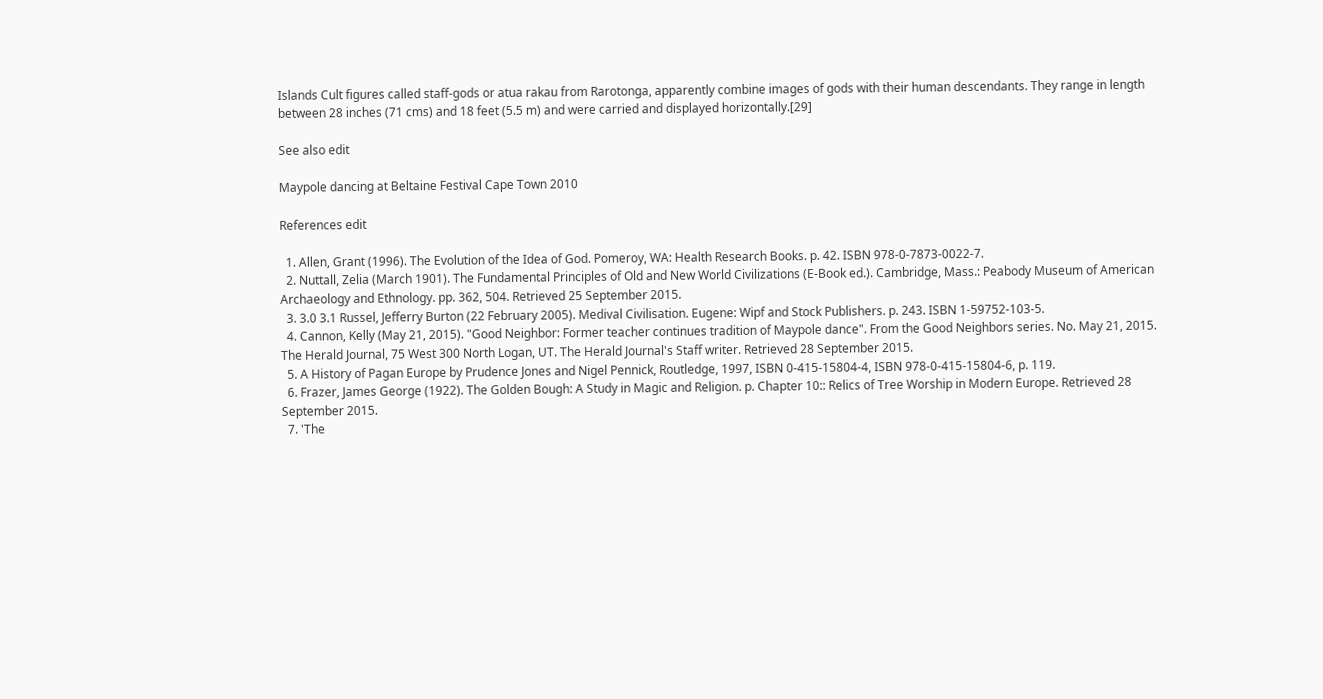Islands Cult figures called staff-gods or atua rakau from Rarotonga, apparently combine images of gods with their human descendants. They range in length between 28 inches (71 cms) and 18 feet (5.5 m) and were carried and displayed horizontally.[29]

See also edit

Maypole dancing at Beltaine Festival Cape Town 2010

References edit

  1. Allen, Grant (1996). The Evolution of the Idea of God. Pomeroy, WA: Health Research Books. p. 42. ISBN 978-0-7873-0022-7.
  2. Nuttall, Zelia (March 1901). The Fundamental Principles of Old and New World Civilizations (E-Book ed.). Cambridge, Mass.: Peabody Museum of American Archaeology and Ethnology. pp. 362, 504. Retrieved 25 September 2015.
  3. 3.0 3.1 Russel, Jefferry Burton (22 February 2005). Medival Civilisation. Eugene: Wipf and Stock Publishers. p. 243. ISBN 1-59752-103-5.
  4. Cannon, Kelly (May 21, 2015). "Good Neighbor: Former teacher continues tradition of Maypole dance". From the Good Neighbors series. No. May 21, 2015. The Herald Journal, 75 West 300 North Logan, UT. The Herald Journal's Staff writer. Retrieved 28 September 2015.
  5. A History of Pagan Europe by Prudence Jones and Nigel Pennick, Routledge, 1997, ISBN 0-415-15804-4, ISBN 978-0-415-15804-6, p. 119.
  6. Frazer, James George (1922). The Golden Bough: A Study in Magic and Religion. p. Chapter 10:: Relics of Tree Worship in Modern Europe. Retrieved 28 September 2015.
  7. 'The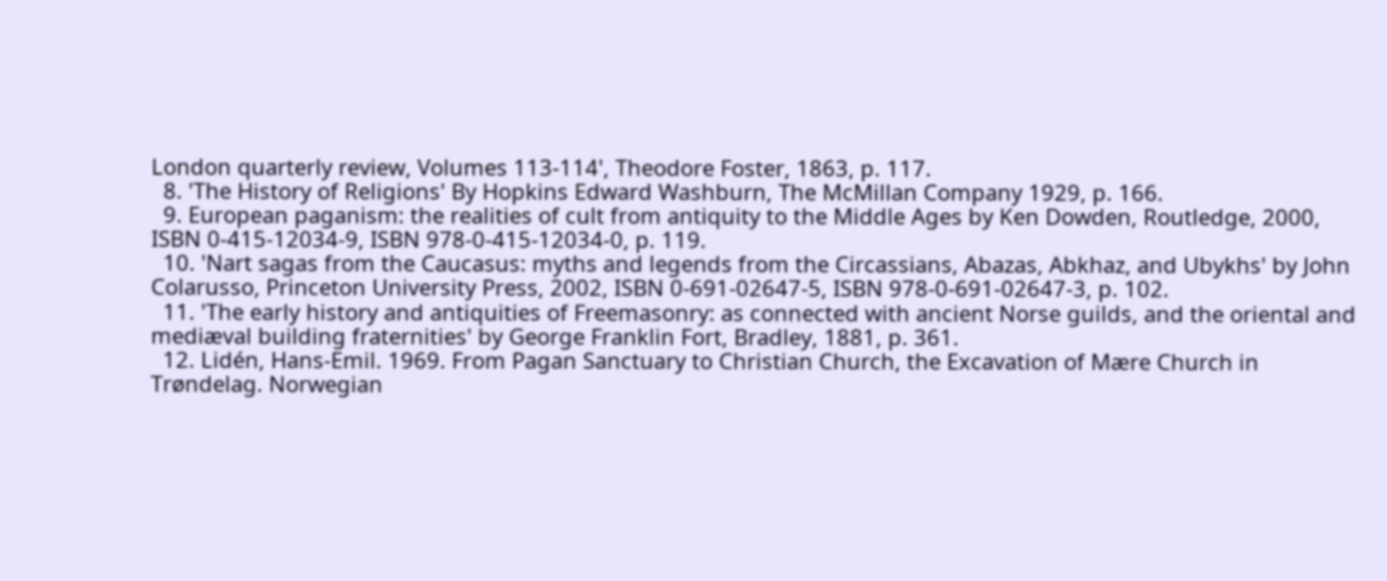London quarterly review, Volumes 113-114', Theodore Foster, 1863, p. 117.
  8. 'The History of Religions' By Hopkins Edward Washburn, The McMillan Company 1929, p. 166.
  9. European paganism: the realities of cult from antiquity to the Middle Ages by Ken Dowden, Routledge, 2000, ISBN 0-415-12034-9, ISBN 978-0-415-12034-0, p. 119.
  10. 'Nart sagas from the Caucasus: myths and legends from the Circassians, Abazas, Abkhaz, and Ubykhs' by John Colarusso, Princeton University Press, 2002, ISBN 0-691-02647-5, ISBN 978-0-691-02647-3, p. 102.
  11. 'The early history and antiquities of Freemasonry: as connected with ancient Norse guilds, and the oriental and mediæval building fraternities' by George Franklin Fort, Bradley, 1881, p. 361.
  12. Lidén, Hans-Emil. 1969. From Pagan Sanctuary to Christian Church, the Excavation of Mære Church in Trøndelag. Norwegian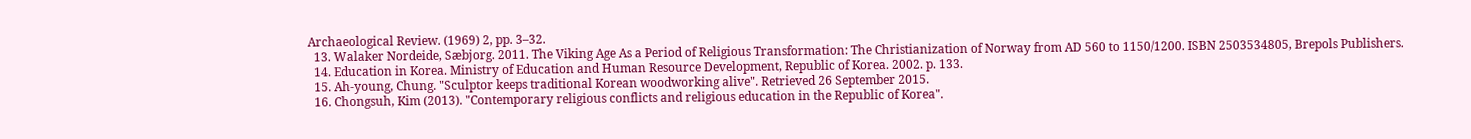Archaeological Review. (1969) 2, pp. 3–32.
  13. Walaker Nordeide, Sæbjorg. 2011. The Viking Age As a Period of Religious Transformation: The Christianization of Norway from AD 560 to 1150/1200. ISBN 2503534805, Brepols Publishers.
  14. Education in Korea. Ministry of Education and Human Resource Development, Republic of Korea. 2002. p. 133.
  15. Ah-young, Chung. "Sculptor keeps traditional Korean woodworking alive". Retrieved 26 September 2015.
  16. Chongsuh, Kim (2013). "Contemporary religious conflicts and religious education in the Republic of Korea".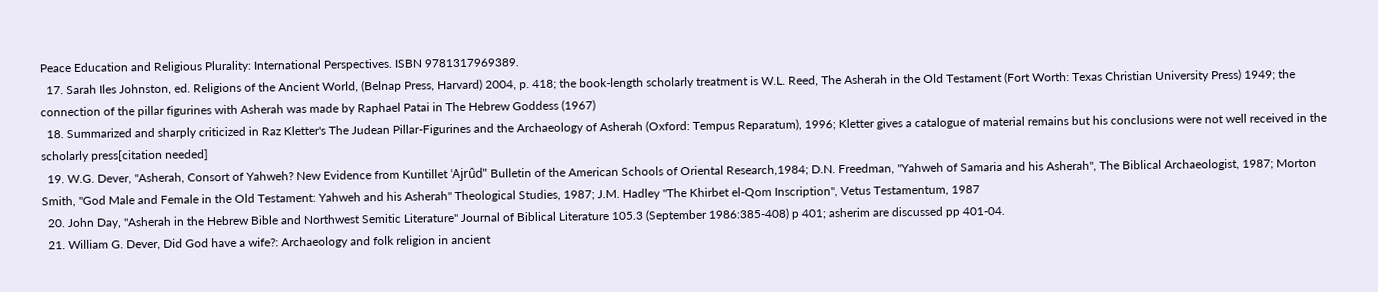Peace Education and Religious Plurality: International Perspectives. ISBN 9781317969389.
  17. Sarah Iles Johnston, ed. Religions of the Ancient World, (Belnap Press, Harvard) 2004, p. 418; the book-length scholarly treatment is W.L. Reed, The Asherah in the Old Testament (Fort Worth: Texas Christian University Press) 1949; the connection of the pillar figurines with Asherah was made by Raphael Patai in The Hebrew Goddess (1967)
  18. Summarized and sharply criticized in Raz Kletter's The Judean Pillar-Figurines and the Archaeology of Asherah (Oxford: Tempus Reparatum), 1996; Kletter gives a catalogue of material remains but his conclusions were not well received in the scholarly press[citation needed]
  19. W.G. Dever, "Asherah, Consort of Yahweh? New Evidence from Kuntillet ʿAjrûd" Bulletin of the American Schools of Oriental Research,1984; D.N. Freedman, "Yahweh of Samaria and his Asherah", The Biblical Archaeologist, 1987; Morton Smith, "God Male and Female in the Old Testament: Yahweh and his Asherah" Theological Studies, 1987; J.M. Hadley "The Khirbet el-Qom Inscription", Vetus Testamentum, 1987
  20. John Day, "Asherah in the Hebrew Bible and Northwest Semitic Literature" Journal of Biblical Literature 105.3 (September 1986:385-408) p 401; asherim are discussed pp 401-04.
  21. William G. Dever, Did God have a wife?: Archaeology and folk religion in ancient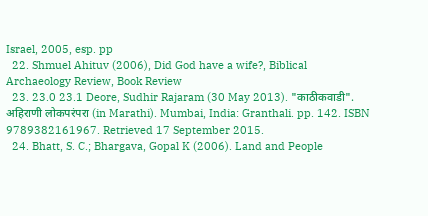Israel, 2005, esp. pp
  22. Shmuel Ahituv (2006), Did God have a wife?, Biblical Archaeology Review, Book Review
  23. 23.0 23.1 Deore, Sudhir Rajaram (30 May 2013). "काठीकवाडी". अहिराणी लोकपरंपरा (in Marathi). Mumbai, India: Granthali. pp. 142. ISBN 9789382161967. Retrieved 17 September 2015.
  24. Bhatt, S. C.; Bhargava, Gopal K (2006). Land and People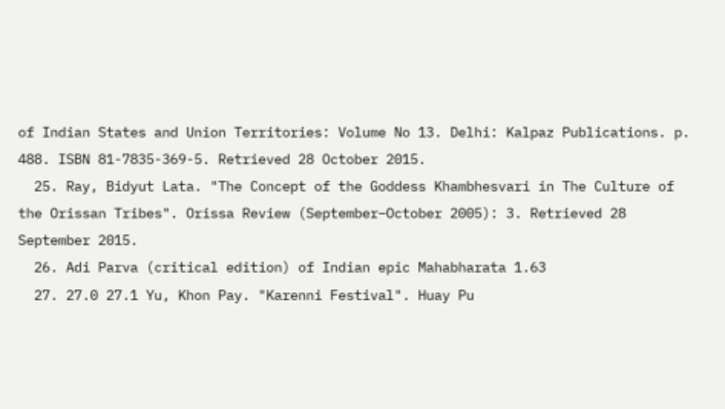of Indian States and Union Territories: Volume No 13. Delhi: Kalpaz Publications. p. 488. ISBN 81-7835-369-5. Retrieved 28 October 2015.
  25. Ray, Bidyut Lata. "The Concept of the Goddess Khambhesvari in The Culture of the Orissan Tribes". Orissa Review (September–October 2005): 3. Retrieved 28 September 2015.
  26. Adi Parva (critical edition) of Indian epic Mahabharata 1.63
  27. 27.0 27.1 Yu, Khon Pay. "Karenni Festival". Huay Pu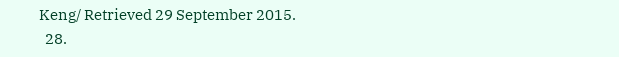Keng/ Retrieved 29 September 2015.
  28.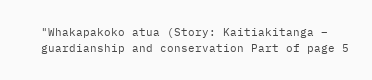"Whakapakoko atua (Story: Kaitiakitanga – guardianship and conservation Part of page 5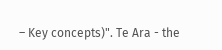– Key concepts)". Te Ara - the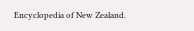Encyclopedia of New Zealand.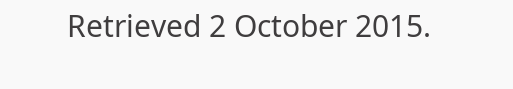Retrieved 2 October 2015.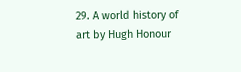29. A world history of art by Hugh Honour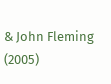& John Fleming (2005)